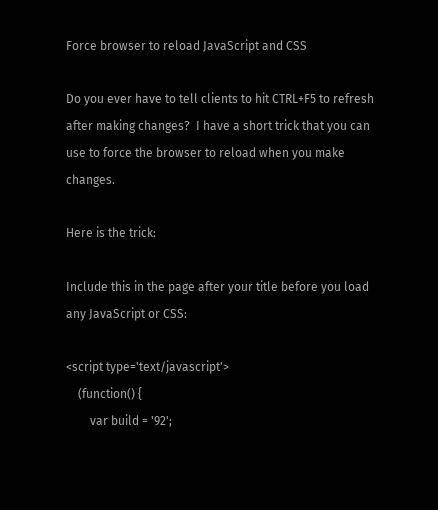Force browser to reload JavaScript and CSS

Do you ever have to tell clients to hit CTRL+F5 to refresh after making changes?  I have a short trick that you can use to force the browser to reload when you make changes.

Here is the trick:

Include this in the page after your title before you load any JavaScript or CSS:

<script type='text/javascript'>
    (function() {
        var build = '92';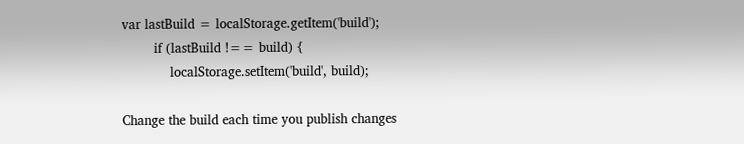var lastBuild = localStorage.getItem('build');
        if (lastBuild !== build) {
            localStorage.setItem('build', build);

Change the build each time you publish changes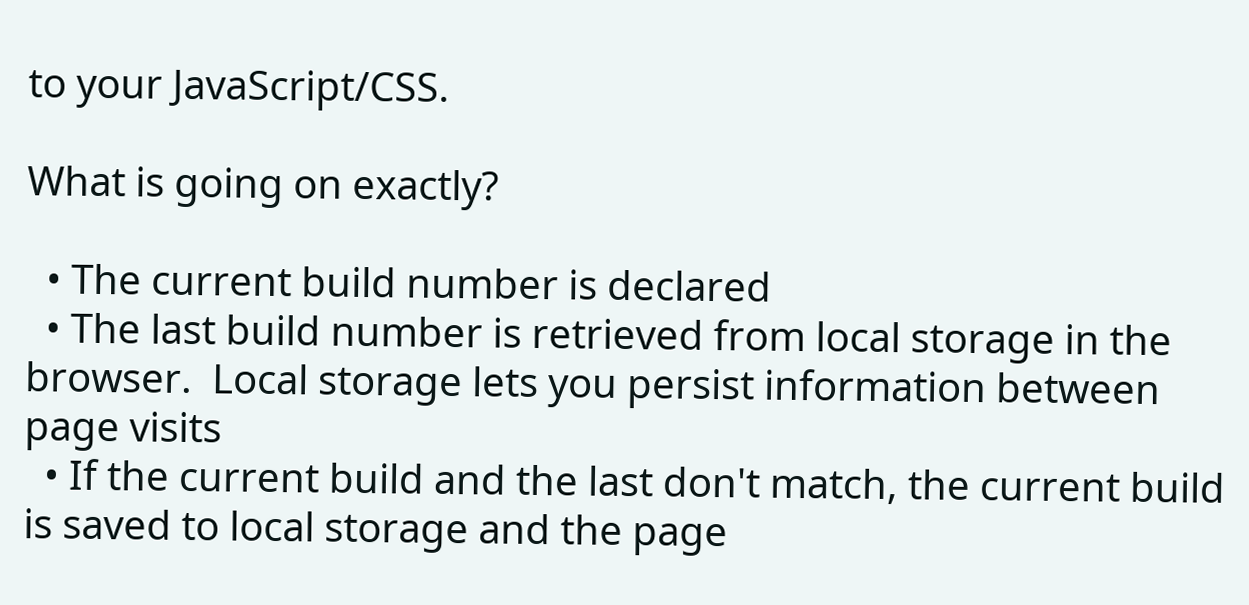to your JavaScript/CSS.

What is going on exactly?

  • The current build number is declared
  • The last build number is retrieved from local storage in the browser.  Local storage lets you persist information between page visits
  • If the current build and the last don't match, the current build is saved to local storage and the page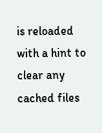is reloaded with a hint to clear any cached files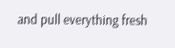and pull everything fresh